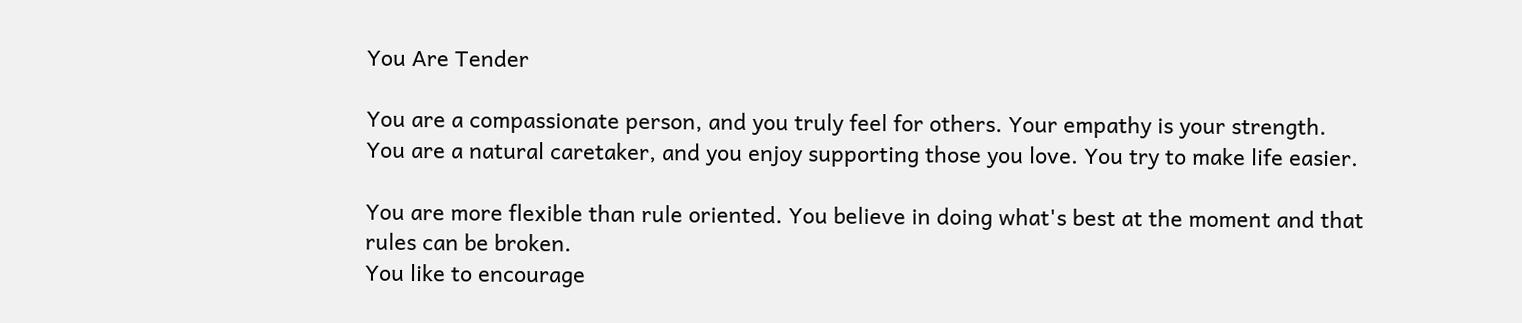You Are Tender

You are a compassionate person, and you truly feel for others. Your empathy is your strength.
You are a natural caretaker, and you enjoy supporting those you love. You try to make life easier.

You are more flexible than rule oriented. You believe in doing what's best at the moment and that rules can be broken.
You like to encourage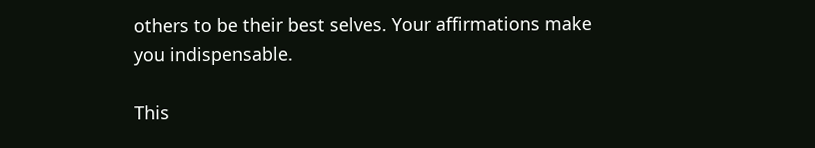others to be their best selves. Your affirmations make you indispensable.

This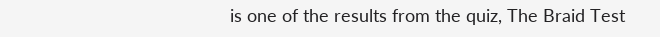is one of the results from the quiz, The Braid Test